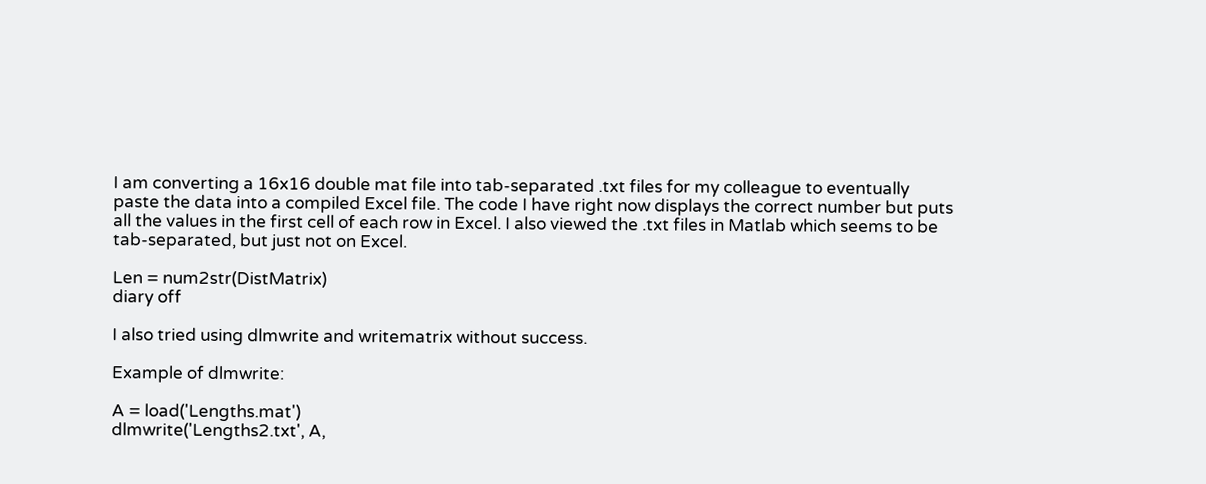I am converting a 16x16 double mat file into tab-separated .txt files for my colleague to eventually paste the data into a compiled Excel file. The code I have right now displays the correct number but puts all the values in the first cell of each row in Excel. I also viewed the .txt files in Matlab which seems to be tab-separated, but just not on Excel.

Len = num2str(DistMatrix)
diary off

I also tried using dlmwrite and writematrix without success.

Example of dlmwrite:

A = load('Lengths.mat')
dlmwrite('Lengths2.txt', A,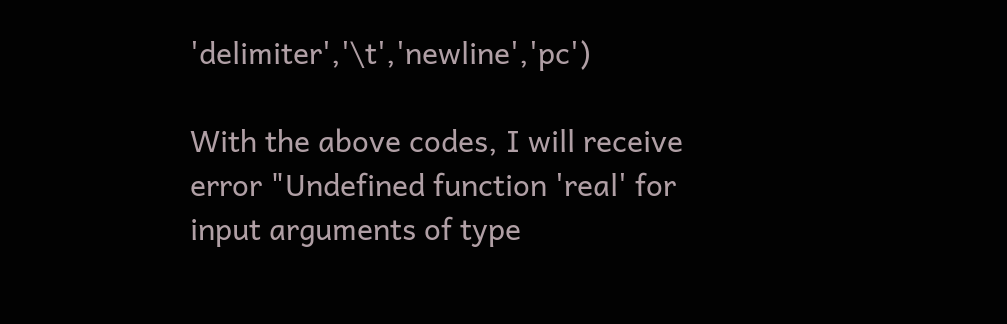'delimiter','\t','newline','pc')

With the above codes, I will receive error "Undefined function 'real' for input arguments of type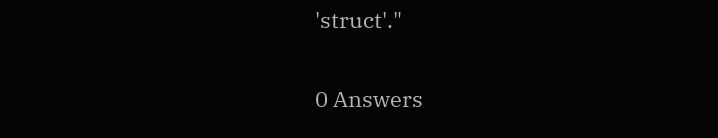'struct'."

0 Answers